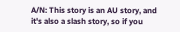A/N: This story is an AU story, and it's also a slash story, so if you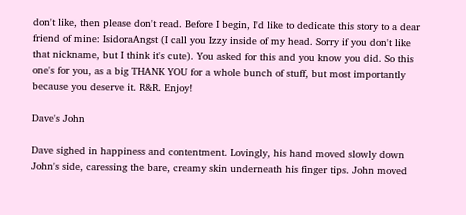don't like, then please don't read. Before I begin, I'd like to dedicate this story to a dear friend of mine: IsidoraAngst (I call you Izzy inside of my head. Sorry if you don't like that nickname, but I think it's cute). You asked for this and you know you did. So this one's for you, as a big THANK YOU for a whole bunch of stuff, but most importantly because you deserve it. R&R. Enjoy!

Dave's John

Dave sighed in happiness and contentment. Lovingly, his hand moved slowly down John's side, caressing the bare, creamy skin underneath his finger tips. John moved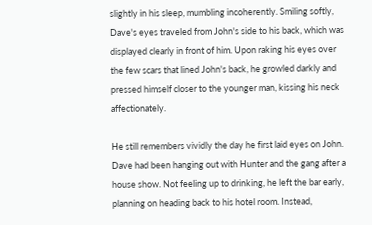slightly in his sleep, mumbling incoherently. Smiling softly, Dave's eyes traveled from John's side to his back, which was displayed clearly in front of him. Upon raking his eyes over the few scars that lined John's back, he growled darkly and pressed himself closer to the younger man, kissing his neck affectionately.

He still remembers vividly the day he first laid eyes on John. Dave had been hanging out with Hunter and the gang after a house show. Not feeling up to drinking, he left the bar early, planning on heading back to his hotel room. Instead,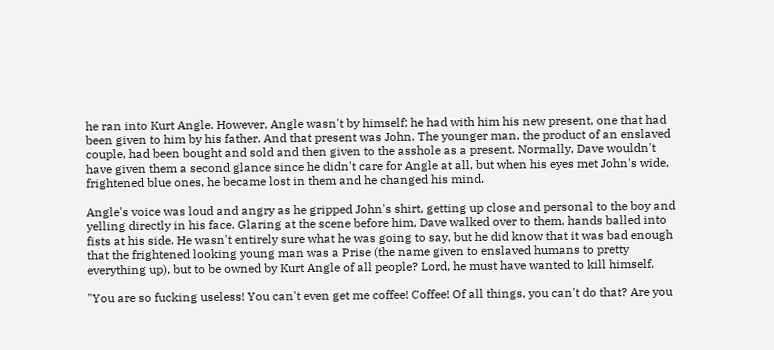he ran into Kurt Angle. However, Angle wasn't by himself; he had with him his new present, one that had been given to him by his father. And that present was John. The younger man, the product of an enslaved couple, had been bought and sold and then given to the asshole as a present. Normally, Dave wouldn't have given them a second glance since he didn't care for Angle at all, but when his eyes met John's wide, frightened blue ones, he became lost in them and he changed his mind.

Angle's voice was loud and angry as he gripped John's shirt, getting up close and personal to the boy and yelling directly in his face. Glaring at the scene before him, Dave walked over to them, hands balled into fists at his side. He wasn't entirely sure what he was going to say, but he did know that it was bad enough that the frightened looking young man was a Prise (the name given to enslaved humans to pretty everything up), but to be owned by Kurt Angle of all people? Lord, he must have wanted to kill himself.

"You are so fucking useless! You can't even get me coffee! Coffee! Of all things, you can't do that? Are you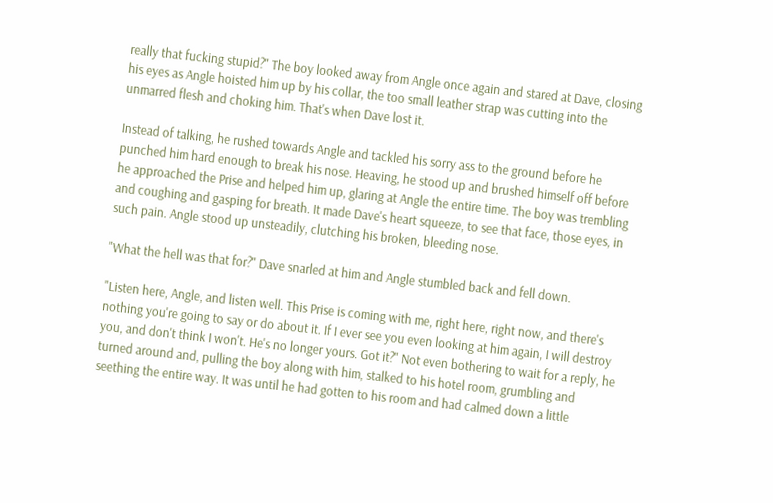really that fucking stupid?" The boy looked away from Angle once again and stared at Dave, closing his eyes as Angle hoisted him up by his collar, the too small leather strap was cutting into the unmarred flesh and choking him. That's when Dave lost it.

Instead of talking, he rushed towards Angle and tackled his sorry ass to the ground before he punched him hard enough to break his nose. Heaving, he stood up and brushed himself off before he approached the Prise and helped him up, glaring at Angle the entire time. The boy was trembling and coughing and gasping for breath. It made Dave's heart squeeze, to see that face, those eyes, in such pain. Angle stood up unsteadily, clutching his broken, bleeding nose.

"What the hell was that for?" Dave snarled at him and Angle stumbled back and fell down.

"Listen here, Angle, and listen well. This Prise is coming with me, right here, right now, and there's nothing you're going to say or do about it. If I ever see you even looking at him again, I will destroy you, and don't think I won't. He's no longer yours. Got it?" Not even bothering to wait for a reply, he turned around and, pulling the boy along with him, stalked to his hotel room, grumbling and seething the entire way. It was until he had gotten to his room and had calmed down a little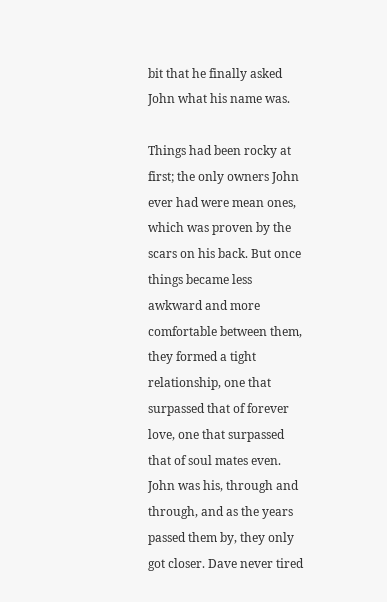bit that he finally asked John what his name was.

Things had been rocky at first; the only owners John ever had were mean ones, which was proven by the scars on his back. But once things became less awkward and more comfortable between them, they formed a tight relationship, one that surpassed that of forever love, one that surpassed that of soul mates even. John was his, through and through, and as the years passed them by, they only got closer. Dave never tired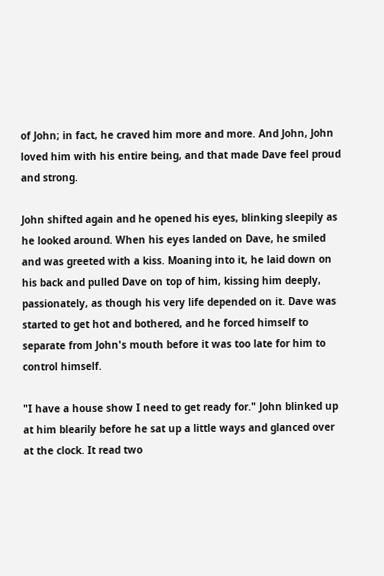of John; in fact, he craved him more and more. And John, John loved him with his entire being, and that made Dave feel proud and strong.

John shifted again and he opened his eyes, blinking sleepily as he looked around. When his eyes landed on Dave, he smiled and was greeted with a kiss. Moaning into it, he laid down on his back and pulled Dave on top of him, kissing him deeply, passionately, as though his very life depended on it. Dave was started to get hot and bothered, and he forced himself to separate from John's mouth before it was too late for him to control himself.

"I have a house show I need to get ready for." John blinked up at him blearily before he sat up a little ways and glanced over at the clock. It read two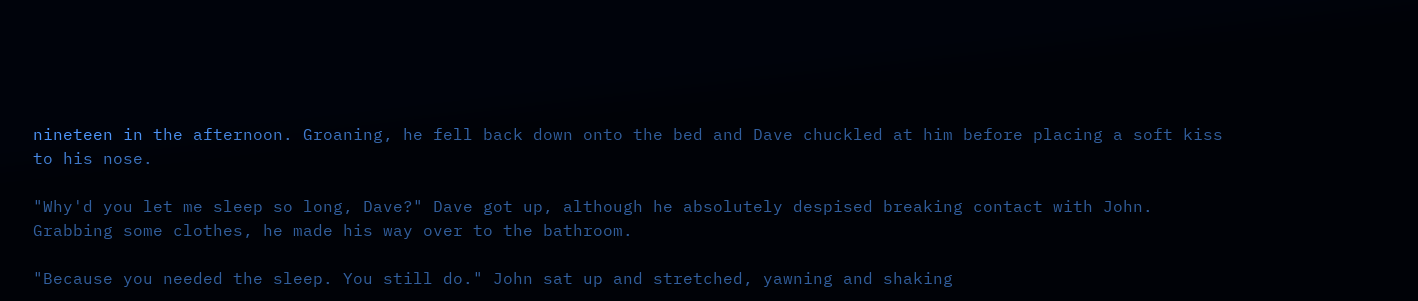nineteen in the afternoon. Groaning, he fell back down onto the bed and Dave chuckled at him before placing a soft kiss to his nose.

"Why'd you let me sleep so long, Dave?" Dave got up, although he absolutely despised breaking contact with John. Grabbing some clothes, he made his way over to the bathroom.

"Because you needed the sleep. You still do." John sat up and stretched, yawning and shaking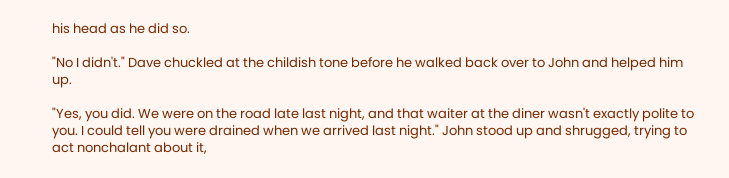his head as he did so.

"No I didn't." Dave chuckled at the childish tone before he walked back over to John and helped him up.

"Yes, you did. We were on the road late last night, and that waiter at the diner wasn't exactly polite to you. I could tell you were drained when we arrived last night." John stood up and shrugged, trying to act nonchalant about it,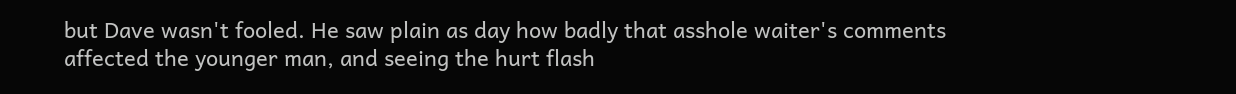but Dave wasn't fooled. He saw plain as day how badly that asshole waiter's comments affected the younger man, and seeing the hurt flash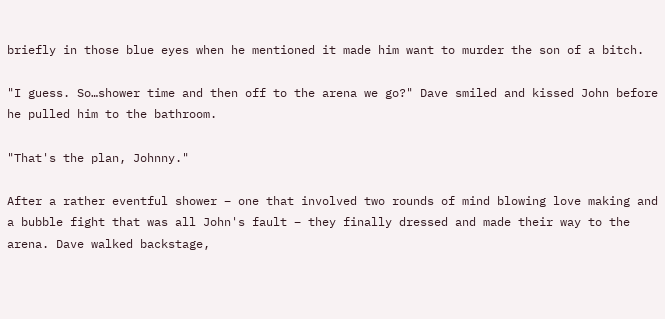briefly in those blue eyes when he mentioned it made him want to murder the son of a bitch.

"I guess. So…shower time and then off to the arena we go?" Dave smiled and kissed John before he pulled him to the bathroom.

"That's the plan, Johnny."

After a rather eventful shower – one that involved two rounds of mind blowing love making and a bubble fight that was all John's fault – they finally dressed and made their way to the arena. Dave walked backstage,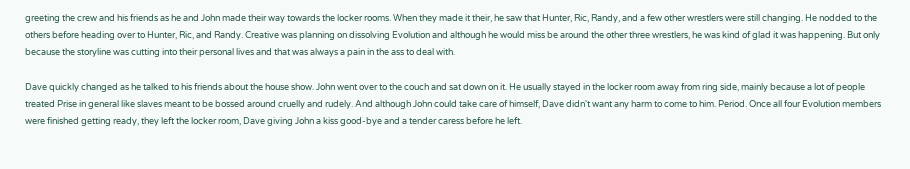greeting the crew and his friends as he and John made their way towards the locker rooms. When they made it their, he saw that Hunter, Ric, Randy, and a few other wrestlers were still changing. He nodded to the others before heading over to Hunter, Ric, and Randy. Creative was planning on dissolving Evolution and although he would miss be around the other three wrestlers, he was kind of glad it was happening. But only because the storyline was cutting into their personal lives and that was always a pain in the ass to deal with.

Dave quickly changed as he talked to his friends about the house show. John went over to the couch and sat down on it. He usually stayed in the locker room away from ring side, mainly because a lot of people treated Prise in general like slaves meant to be bossed around cruelly and rudely. And although John could take care of himself, Dave didn't want any harm to come to him. Period. Once all four Evolution members were finished getting ready, they left the locker room, Dave giving John a kiss good-bye and a tender caress before he left.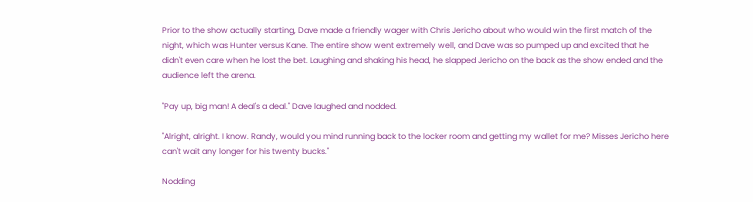Prior to the show actually starting, Dave made a friendly wager with Chris Jericho about who would win the first match of the night, which was Hunter versus Kane. The entire show went extremely well, and Dave was so pumped up and excited that he didn't even care when he lost the bet. Laughing and shaking his head, he slapped Jericho on the back as the show ended and the audience left the arena.

"Pay up, big man! A deal's a deal." Dave laughed and nodded.

"Alright, alright. I know. Randy, would you mind running back to the locker room and getting my wallet for me? Misses Jericho here can't wait any longer for his twenty bucks."

Nodding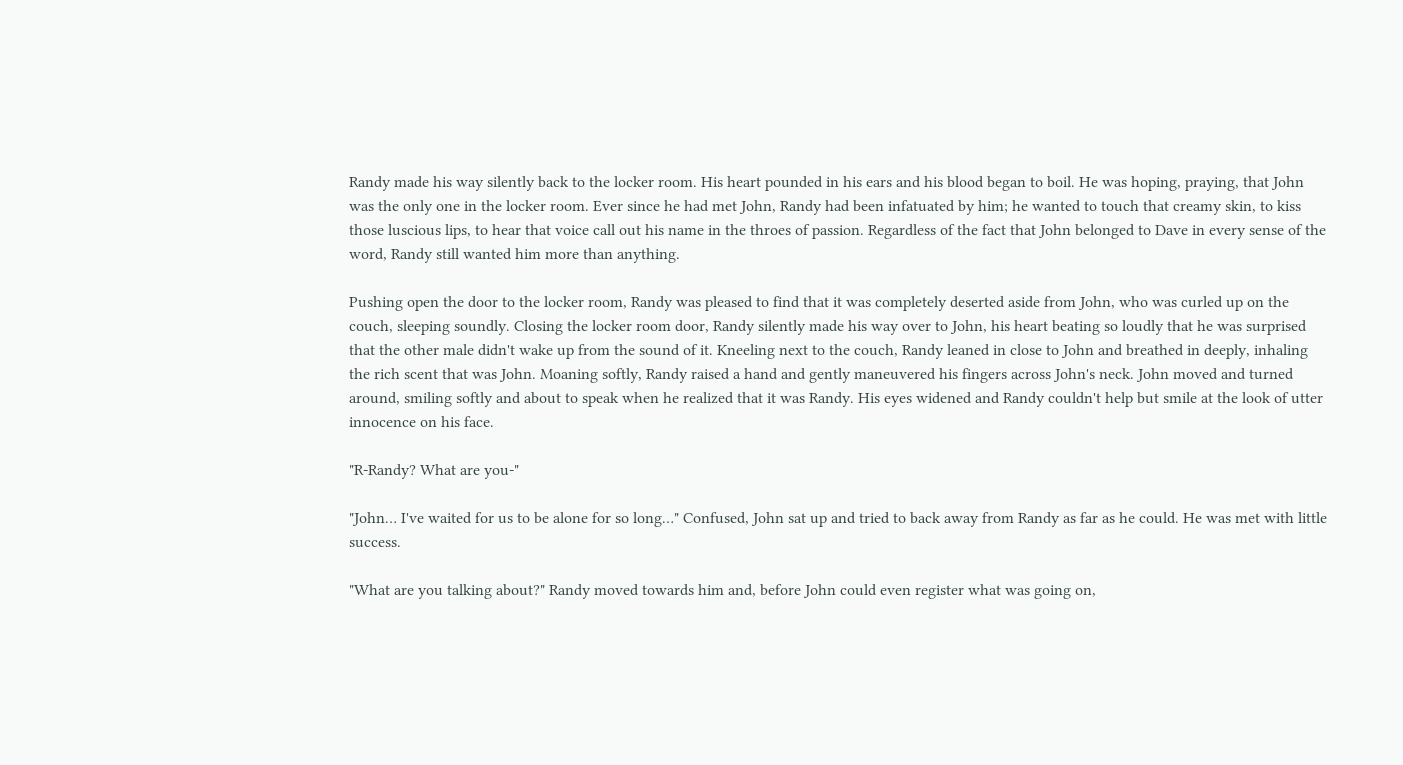Randy made his way silently back to the locker room. His heart pounded in his ears and his blood began to boil. He was hoping, praying, that John was the only one in the locker room. Ever since he had met John, Randy had been infatuated by him; he wanted to touch that creamy skin, to kiss those luscious lips, to hear that voice call out his name in the throes of passion. Regardless of the fact that John belonged to Dave in every sense of the word, Randy still wanted him more than anything.

Pushing open the door to the locker room, Randy was pleased to find that it was completely deserted aside from John, who was curled up on the couch, sleeping soundly. Closing the locker room door, Randy silently made his way over to John, his heart beating so loudly that he was surprised that the other male didn't wake up from the sound of it. Kneeling next to the couch, Randy leaned in close to John and breathed in deeply, inhaling the rich scent that was John. Moaning softly, Randy raised a hand and gently maneuvered his fingers across John's neck. John moved and turned around, smiling softly and about to speak when he realized that it was Randy. His eyes widened and Randy couldn't help but smile at the look of utter innocence on his face.

"R-Randy? What are you-"

"John… I've waited for us to be alone for so long…" Confused, John sat up and tried to back away from Randy as far as he could. He was met with little success.

"What are you talking about?" Randy moved towards him and, before John could even register what was going on,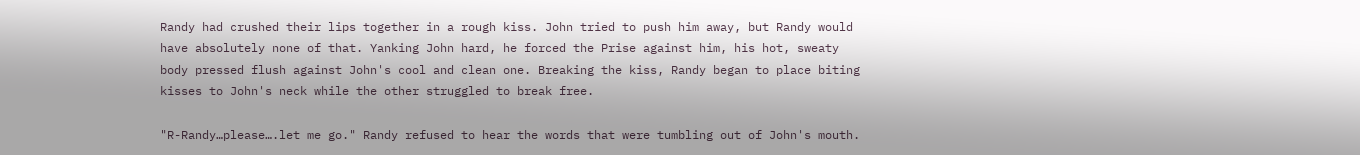Randy had crushed their lips together in a rough kiss. John tried to push him away, but Randy would have absolutely none of that. Yanking John hard, he forced the Prise against him, his hot, sweaty body pressed flush against John's cool and clean one. Breaking the kiss, Randy began to place biting kisses to John's neck while the other struggled to break free.

"R-Randy…please….let me go." Randy refused to hear the words that were tumbling out of John's mouth.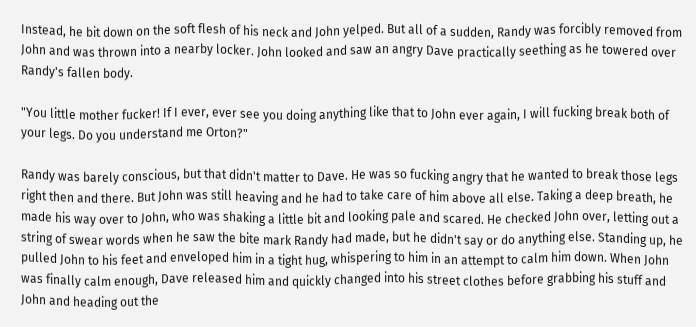Instead, he bit down on the soft flesh of his neck and John yelped. But all of a sudden, Randy was forcibly removed from John and was thrown into a nearby locker. John looked and saw an angry Dave practically seething as he towered over Randy's fallen body.

"You little mother fucker! If I ever, ever see you doing anything like that to John ever again, I will fucking break both of your legs. Do you understand me Orton?"

Randy was barely conscious, but that didn't matter to Dave. He was so fucking angry that he wanted to break those legs right then and there. But John was still heaving and he had to take care of him above all else. Taking a deep breath, he made his way over to John, who was shaking a little bit and looking pale and scared. He checked John over, letting out a string of swear words when he saw the bite mark Randy had made, but he didn't say or do anything else. Standing up, he pulled John to his feet and enveloped him in a tight hug, whispering to him in an attempt to calm him down. When John was finally calm enough, Dave released him and quickly changed into his street clothes before grabbing his stuff and John and heading out the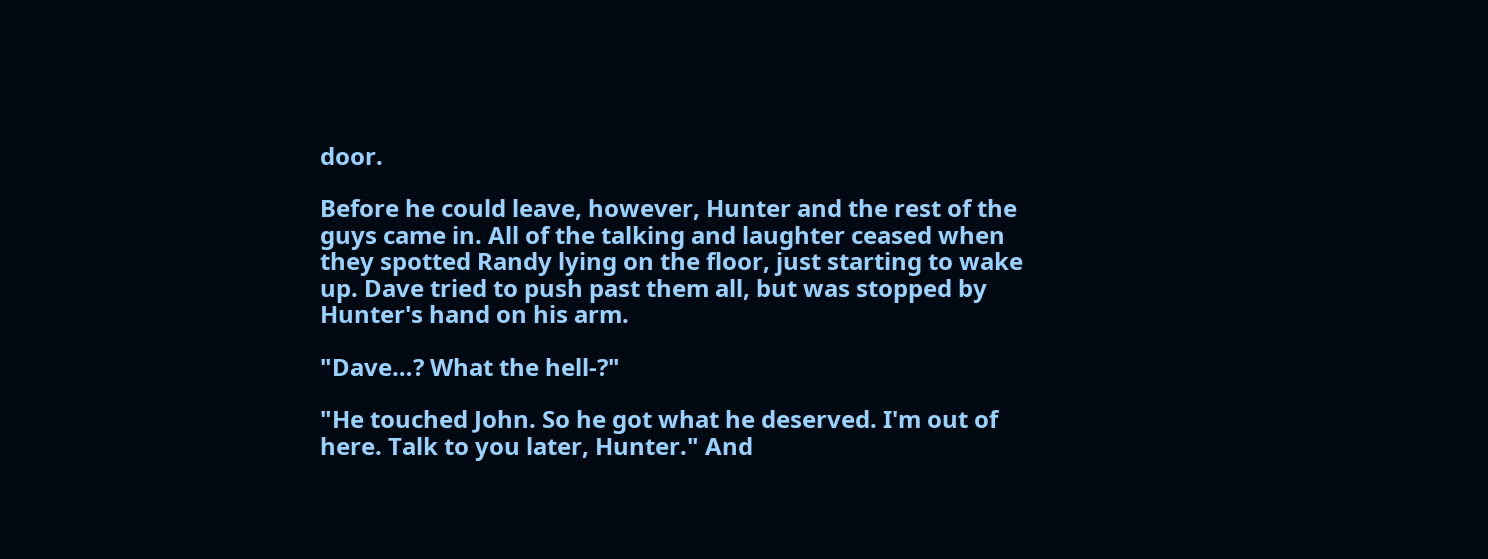door.

Before he could leave, however, Hunter and the rest of the guys came in. All of the talking and laughter ceased when they spotted Randy lying on the floor, just starting to wake up. Dave tried to push past them all, but was stopped by Hunter's hand on his arm.

"Dave…? What the hell-?"

"He touched John. So he got what he deserved. I'm out of here. Talk to you later, Hunter." And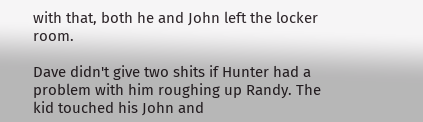with that, both he and John left the locker room.

Dave didn't give two shits if Hunter had a problem with him roughing up Randy. The kid touched his John and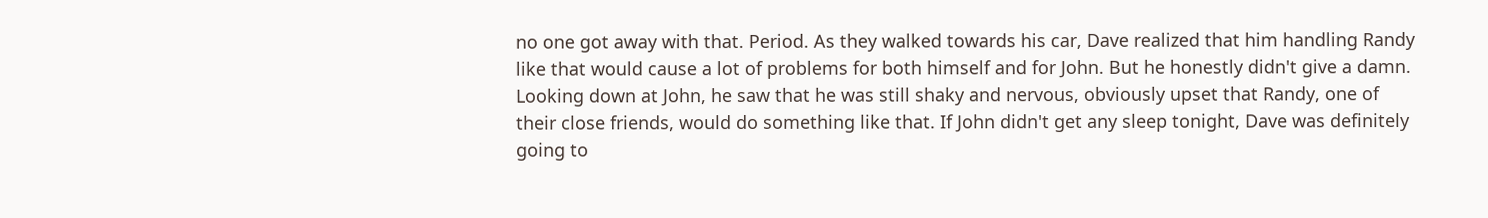no one got away with that. Period. As they walked towards his car, Dave realized that him handling Randy like that would cause a lot of problems for both himself and for John. But he honestly didn't give a damn. Looking down at John, he saw that he was still shaky and nervous, obviously upset that Randy, one of their close friends, would do something like that. If John didn't get any sleep tonight, Dave was definitely going to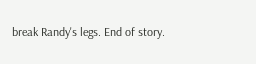break Randy's legs. End of story.